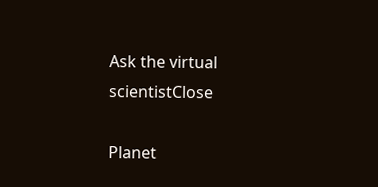Ask the virtual scientistClose

Planet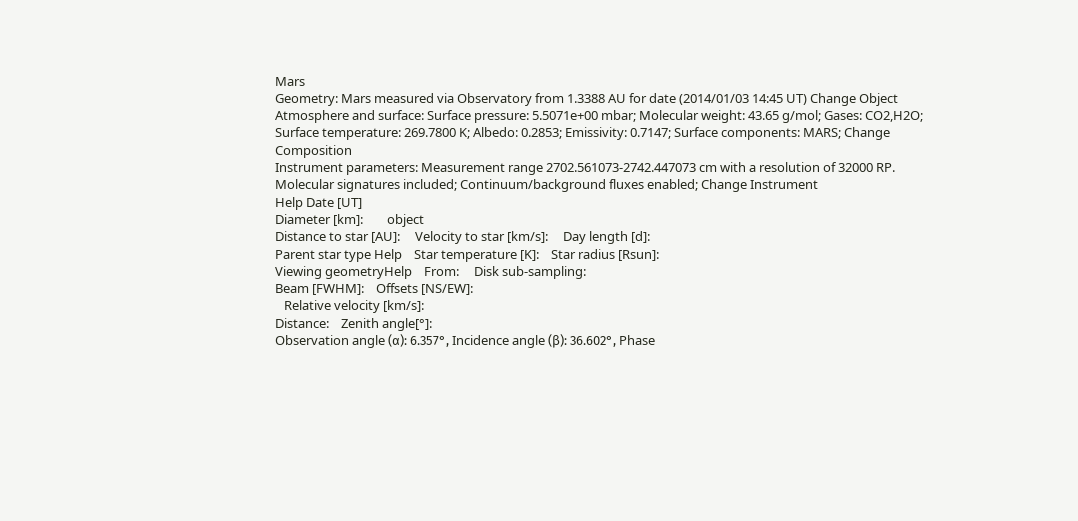Mars
Geometry: Mars measured via Observatory from 1.3388 AU for date (2014/01/03 14:45 UT) Change Object
Atmosphere and surface: Surface pressure: 5.5071e+00 mbar; Molecular weight: 43.65 g/mol; Gases: CO2,H2O; Surface temperature: 269.7800 K; Albedo: 0.2853; Emissivity: 0.7147; Surface components: MARS; Change Composition
Instrument parameters: Measurement range 2702.561073-2742.447073 cm with a resolution of 32000 RP. Molecular signatures included; Continuum/background fluxes enabled; Change Instrument
Help Date [UT]
Diameter [km]:        object
Distance to star [AU]:     Velocity to star [km/s]:     Day length [d]:
Parent star type Help    Star temperature [K]:    Star radius [Rsun]:
Viewing geometryHelp    From:     Disk sub-sampling:
Beam [FWHM]:    Offsets [NS/EW]:
   Relative velocity [km/s]:
Distance:    Zenith angle[°]:
Observation angle (α): 6.357°, Incidence angle (β): 36.602°, Phase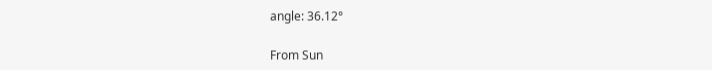angle: 36.12°

From Sun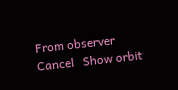From observer
Cancel   Show orbit